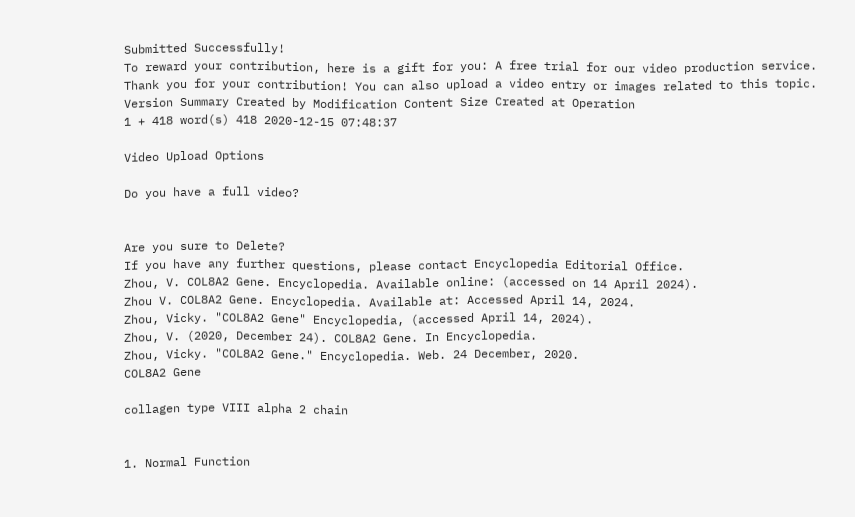Submitted Successfully!
To reward your contribution, here is a gift for you: A free trial for our video production service.
Thank you for your contribution! You can also upload a video entry or images related to this topic.
Version Summary Created by Modification Content Size Created at Operation
1 + 418 word(s) 418 2020-12-15 07:48:37

Video Upload Options

Do you have a full video?


Are you sure to Delete?
If you have any further questions, please contact Encyclopedia Editorial Office.
Zhou, V. COL8A2 Gene. Encyclopedia. Available online: (accessed on 14 April 2024).
Zhou V. COL8A2 Gene. Encyclopedia. Available at: Accessed April 14, 2024.
Zhou, Vicky. "COL8A2 Gene" Encyclopedia, (accessed April 14, 2024).
Zhou, V. (2020, December 24). COL8A2 Gene. In Encyclopedia.
Zhou, Vicky. "COL8A2 Gene." Encyclopedia. Web. 24 December, 2020.
COL8A2 Gene

collagen type VIII alpha 2 chain


1. Normal Function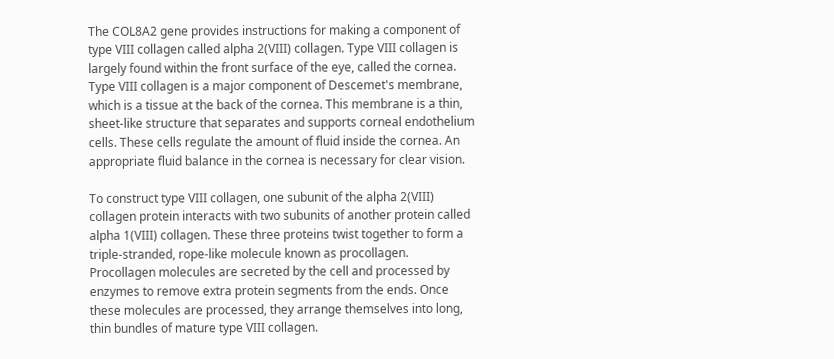The COL8A2 gene provides instructions for making a component of type VIII collagen called alpha 2(VIII) collagen. Type VIII collagen is largely found within the front surface of the eye, called the cornea. Type VIII collagen is a major component of Descemet's membrane, which is a tissue at the back of the cornea. This membrane is a thin, sheet-like structure that separates and supports corneal endothelium cells. These cells regulate the amount of fluid inside the cornea. An appropriate fluid balance in the cornea is necessary for clear vision.

To construct type VIII collagen, one subunit of the alpha 2(VIII) collagen protein interacts with two subunits of another protein called alpha 1(VIII) collagen. These three proteins twist together to form a triple-stranded, rope-like molecule known as procollagen. Procollagen molecules are secreted by the cell and processed by enzymes to remove extra protein segments from the ends. Once these molecules are processed, they arrange themselves into long, thin bundles of mature type VIII collagen.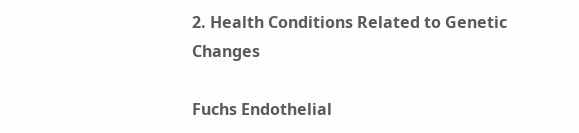2. Health Conditions Related to Genetic Changes

Fuchs Endothelial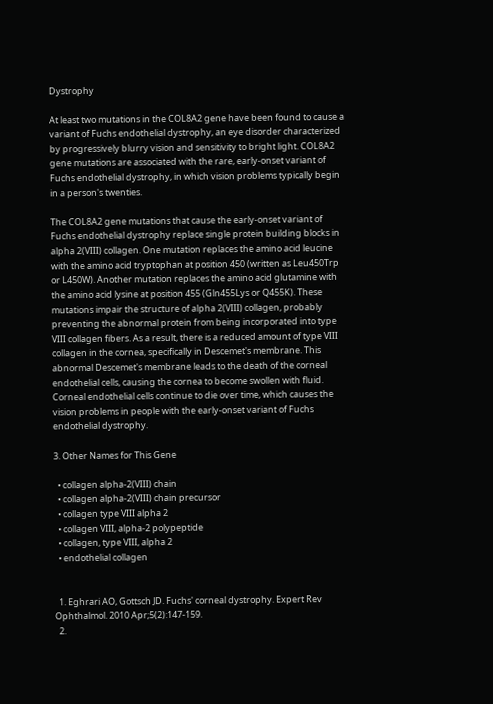Dystrophy

At least two mutations in the COL8A2 gene have been found to cause a variant of Fuchs endothelial dystrophy, an eye disorder characterized by progressively blurry vision and sensitivity to bright light. COL8A2 gene mutations are associated with the rare, early-onset variant of Fuchs endothelial dystrophy, in which vision problems typically begin in a person's twenties.

The COL8A2 gene mutations that cause the early-onset variant of Fuchs endothelial dystrophy replace single protein building blocks in alpha 2(VIII) collagen. One mutation replaces the amino acid leucine with the amino acid tryptophan at position 450 (written as Leu450Trp or L450W). Another mutation replaces the amino acid glutamine with the amino acid lysine at position 455 (Gln455Lys or Q455K). These mutations impair the structure of alpha 2(VIII) collagen, probably preventing the abnormal protein from being incorporated into type VIII collagen fibers. As a result, there is a reduced amount of type VIII collagen in the cornea, specifically in Descemet's membrane. This abnormal Descemet's membrane leads to the death of the corneal endothelial cells, causing the cornea to become swollen with fluid. Corneal endothelial cells continue to die over time, which causes the vision problems in people with the early-onset variant of Fuchs endothelial dystrophy.

3. Other Names for This Gene

  • collagen alpha-2(VIII) chain
  • collagen alpha-2(VIII) chain precursor
  • collagen type VIII alpha 2
  • collagen VIII, alpha-2 polypeptide
  • collagen, type VIII, alpha 2
  • endothelial collagen


  1. Eghrari AO, Gottsch JD. Fuchs' corneal dystrophy. Expert Rev Ophthalmol. 2010 Apr;5(2):147-159.
  2.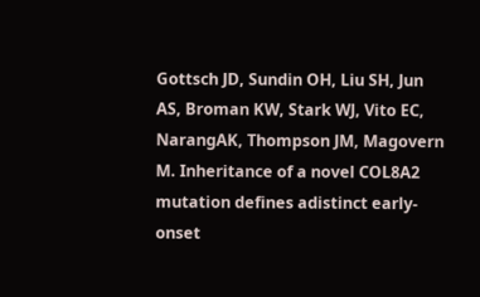Gottsch JD, Sundin OH, Liu SH, Jun AS, Broman KW, Stark WJ, Vito EC, NarangAK, Thompson JM, Magovern M. Inheritance of a novel COL8A2 mutation defines adistinct early-onset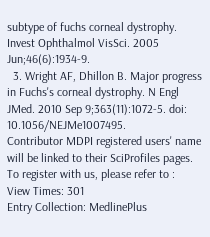subtype of fuchs corneal dystrophy. Invest Ophthalmol VisSci. 2005 Jun;46(6):1934-9.
  3. Wright AF, Dhillon B. Major progress in Fuchs's corneal dystrophy. N Engl JMed. 2010 Sep 9;363(11):1072-5. doi: 10.1056/NEJMe1007495.
Contributor MDPI registered users' name will be linked to their SciProfiles pages. To register with us, please refer to :
View Times: 301
Entry Collection: MedlinePlus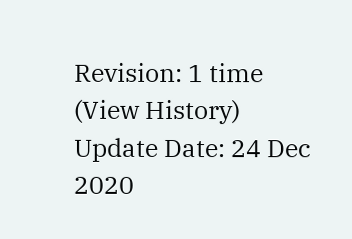Revision: 1 time (View History)
Update Date: 24 Dec 2020